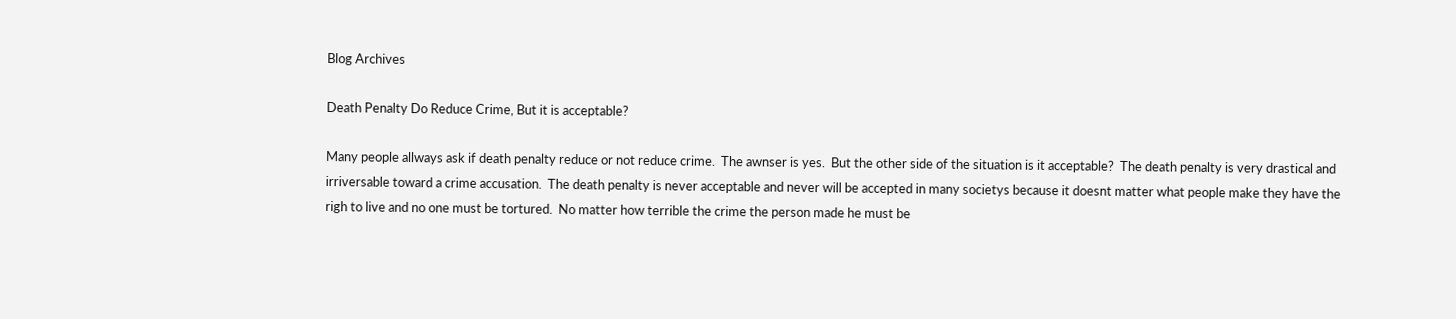Blog Archives

Death Penalty Do Reduce Crime, But it is acceptable?

Many people allways ask if death penalty reduce or not reduce crime.  The awnser is yes.  But the other side of the situation is it acceptable?  The death penalty is very drastical and irriversable toward a crime accusation.  The death penalty is never acceptable and never will be accepted in many societys because it doesnt matter what people make they have the righ to live and no one must be tortured.  No matter how terrible the crime the person made he must be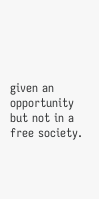given an opportunity but not in a free society.